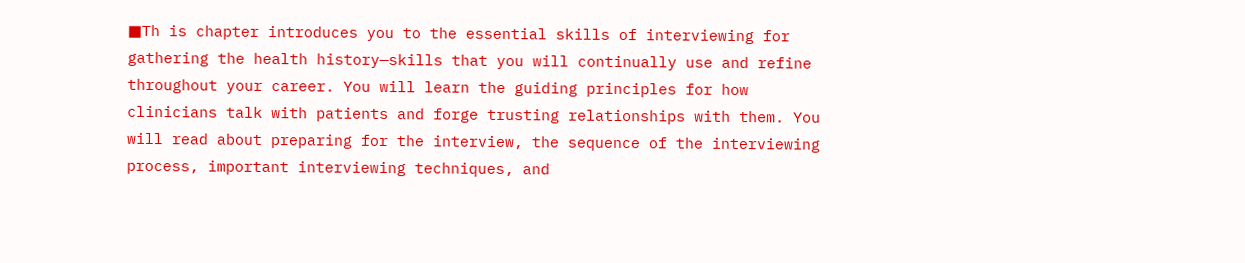■Th is chapter introduces you to the essential skills of interviewing for gathering the health history—skills that you will continually use and refine throughout your career. You will learn the guiding principles for how clinicians talk with patients and forge trusting relationships with them. You will read about preparing for the interview, the sequence of the interviewing process, important interviewing techniques, and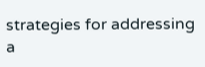strategies for addressing a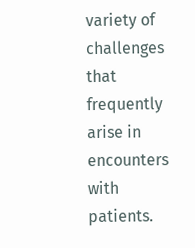variety of challenges that frequently arise in encounters with patients.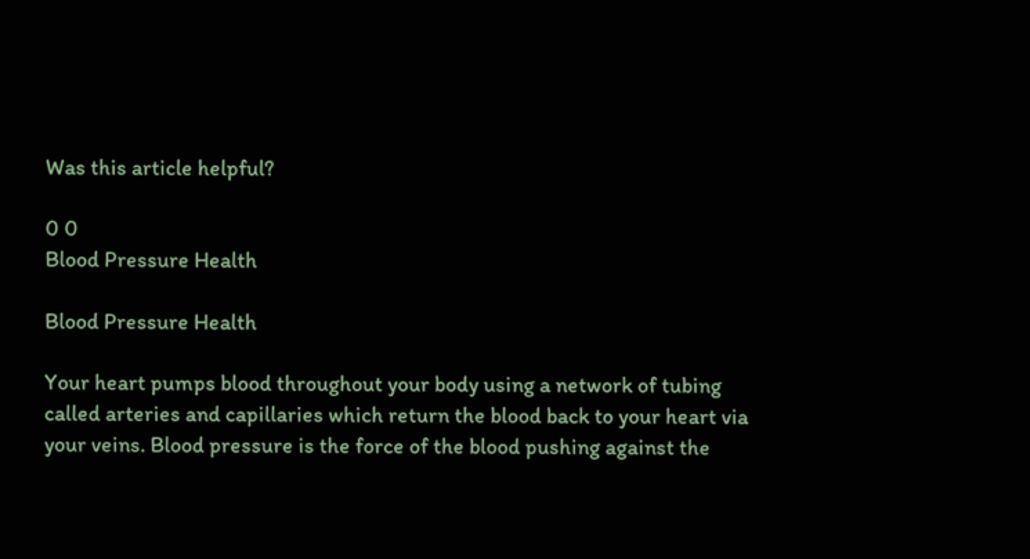Was this article helpful?

0 0
Blood Pressure Health

Blood Pressure Health

Your heart pumps blood throughout your body using a network of tubing called arteries and capillaries which return the blood back to your heart via your veins. Blood pressure is the force of the blood pushing against the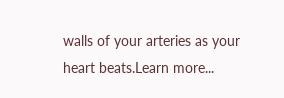walls of your arteries as your heart beats.Learn more...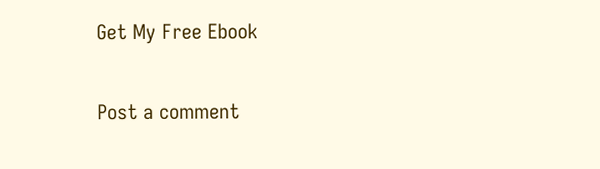Get My Free Ebook

Post a comment